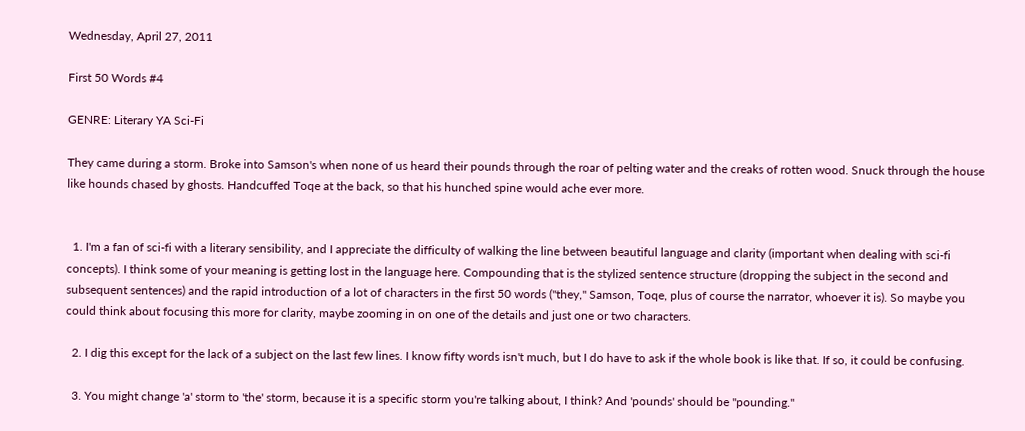Wednesday, April 27, 2011

First 50 Words #4

GENRE: Literary YA Sci-Fi

They came during a storm. Broke into Samson's when none of us heard their pounds through the roar of pelting water and the creaks of rotten wood. Snuck through the house like hounds chased by ghosts. Handcuffed Toqe at the back, so that his hunched spine would ache ever more.


  1. I'm a fan of sci-fi with a literary sensibility, and I appreciate the difficulty of walking the line between beautiful language and clarity (important when dealing with sci-fi concepts). I think some of your meaning is getting lost in the language here. Compounding that is the stylized sentence structure (dropping the subject in the second and subsequent sentences) and the rapid introduction of a lot of characters in the first 50 words ("they," Samson, Toqe, plus of course the narrator, whoever it is). So maybe you could think about focusing this more for clarity, maybe zooming in on one of the details and just one or two characters.

  2. I dig this except for the lack of a subject on the last few lines. I know fifty words isn't much, but I do have to ask if the whole book is like that. If so, it could be confusing.

  3. You might change 'a' storm to 'the' storm, because it is a specific storm you're talking about, I think? And 'pounds' should be "pounding."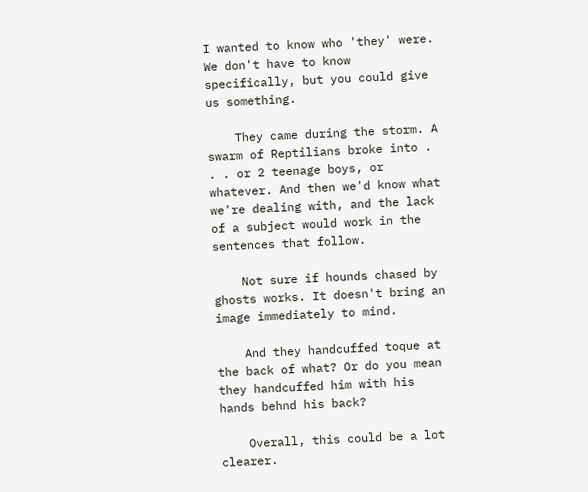I wanted to know who 'they' were. We don't have to know specifically, but you could give us something.

    They came during the storm. A swarm of Reptilians broke into . . . or 2 teenage boys, or whatever. And then we'd know what we're dealing with, and the lack of a subject would work in the sentences that follow.

    Not sure if hounds chased by ghosts works. It doesn't bring an image immediately to mind.

    And they handcuffed toque at the back of what? Or do you mean they handcuffed him with his hands behnd his back?

    Overall, this could be a lot clearer.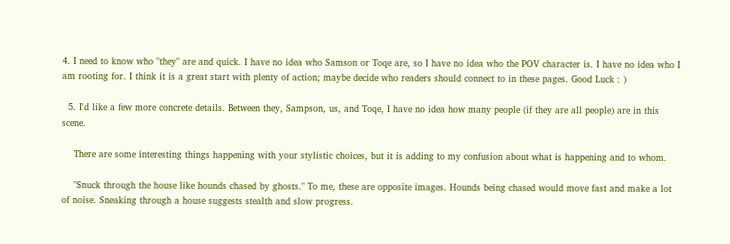4. I need to know who "they" are and quick. I have no idea who Samson or Toqe are, so I have no idea who the POV character is. I have no idea who I am rooting for. I think it is a great start with plenty of action; maybe decide who readers should connect to in these pages. Good Luck : )

  5. I'd like a few more concrete details. Between they, Sampson, us, and Toqe, I have no idea how many people (if they are all people) are in this scene.

    There are some interesting things happening with your stylistic choices, but it is adding to my confusion about what is happening and to whom.

    "Snuck through the house like hounds chased by ghosts." To me, these are opposite images. Hounds being chased would move fast and make a lot of noise. Sneaking through a house suggests stealth and slow progress.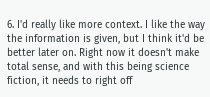6. I'd really like more context. I like the way the information is given, but I think it'd be better later on. Right now it doesn't make total sense, and with this being science fiction, it needs to right off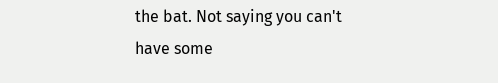the bat. Not saying you can't have some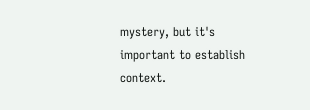mystery, but it's important to establish context.